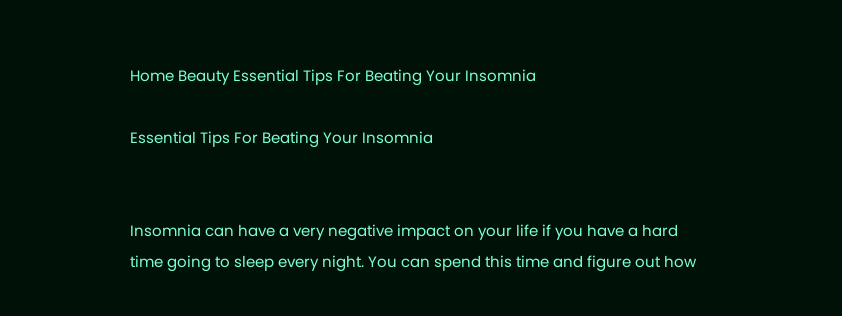Home Beauty Essential Tips For Beating Your Insomnia

Essential Tips For Beating Your Insomnia


Insomnia can have a very negative impact on your life if you have a hard time going to sleep every night. You can spend this time and figure out how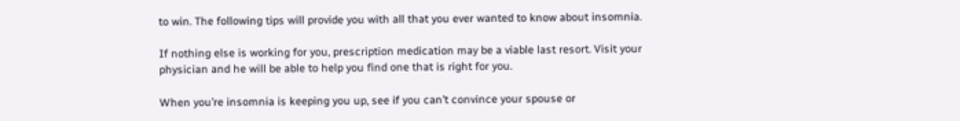to win. The following tips will provide you with all that you ever wanted to know about insomnia.

If nothing else is working for you, prescription medication may be a viable last resort. Visit your physician and he will be able to help you find one that is right for you.

When you’re insomnia is keeping you up, see if you can’t convince your spouse or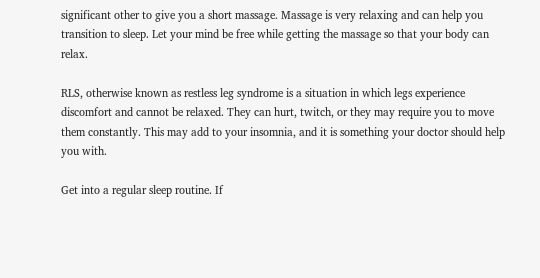significant other to give you a short massage. Massage is very relaxing and can help you transition to sleep. Let your mind be free while getting the massage so that your body can relax.

RLS, otherwise known as restless leg syndrome is a situation in which legs experience discomfort and cannot be relaxed. They can hurt, twitch, or they may require you to move them constantly. This may add to your insomnia, and it is something your doctor should help you with.

Get into a regular sleep routine. If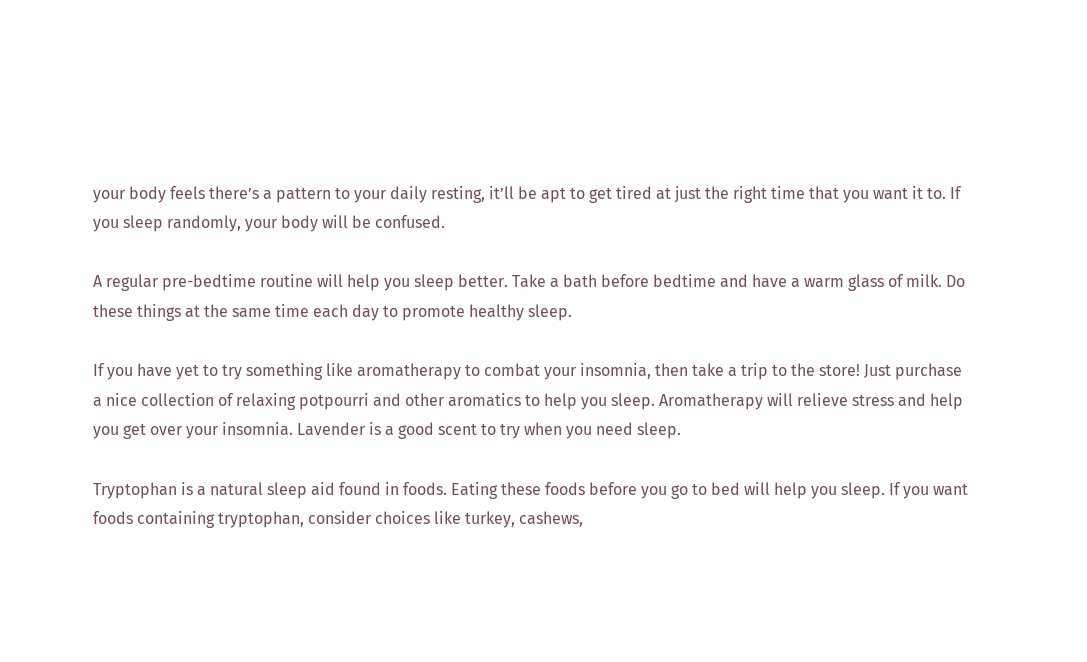your body feels there’s a pattern to your daily resting, it’ll be apt to get tired at just the right time that you want it to. If you sleep randomly, your body will be confused.

A regular pre-bedtime routine will help you sleep better. Take a bath before bedtime and have a warm glass of milk. Do these things at the same time each day to promote healthy sleep.

If you have yet to try something like aromatherapy to combat your insomnia, then take a trip to the store! Just purchase a nice collection of relaxing potpourri and other aromatics to help you sleep. Aromatherapy will relieve stress and help you get over your insomnia. Lavender is a good scent to try when you need sleep.

Tryptophan is a natural sleep aid found in foods. Eating these foods before you go to bed will help you sleep. If you want foods containing tryptophan, consider choices like turkey, cashews,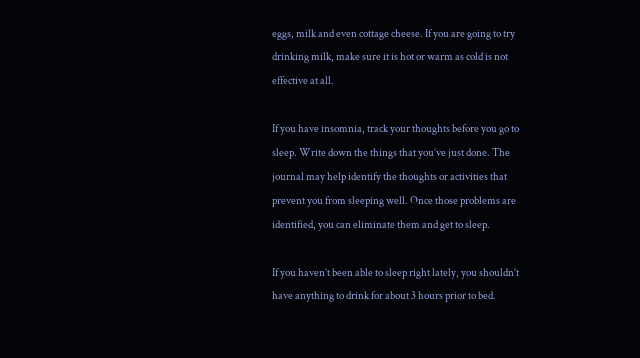eggs, milk and even cottage cheese. If you are going to try drinking milk, make sure it is hot or warm as cold is not effective at all.

If you have insomnia, track your thoughts before you go to sleep. Write down the things that you’ve just done. The journal may help identify the thoughts or activities that prevent you from sleeping well. Once those problems are identified, you can eliminate them and get to sleep.

If you haven’t been able to sleep right lately, you shouldn’t have anything to drink for about 3 hours prior to bed.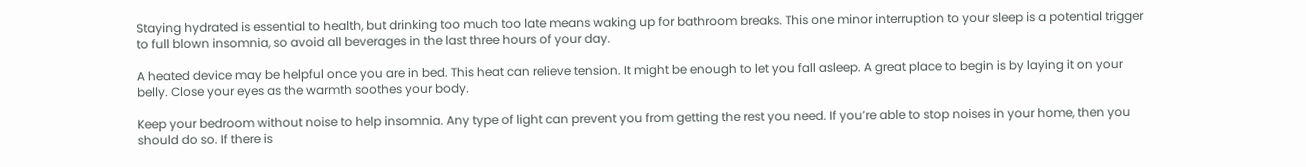Staying hydrated is essential to health, but drinking too much too late means waking up for bathroom breaks. This one minor interruption to your sleep is a potential trigger to full blown insomnia, so avoid all beverages in the last three hours of your day.

A heated device may be helpful once you are in bed. This heat can relieve tension. It might be enough to let you fall asleep. A great place to begin is by laying it on your belly. Close your eyes as the warmth soothes your body.

Keep your bedroom without noise to help insomnia. Any type of light can prevent you from getting the rest you need. If you’re able to stop noises in your home, then you should do so. If there is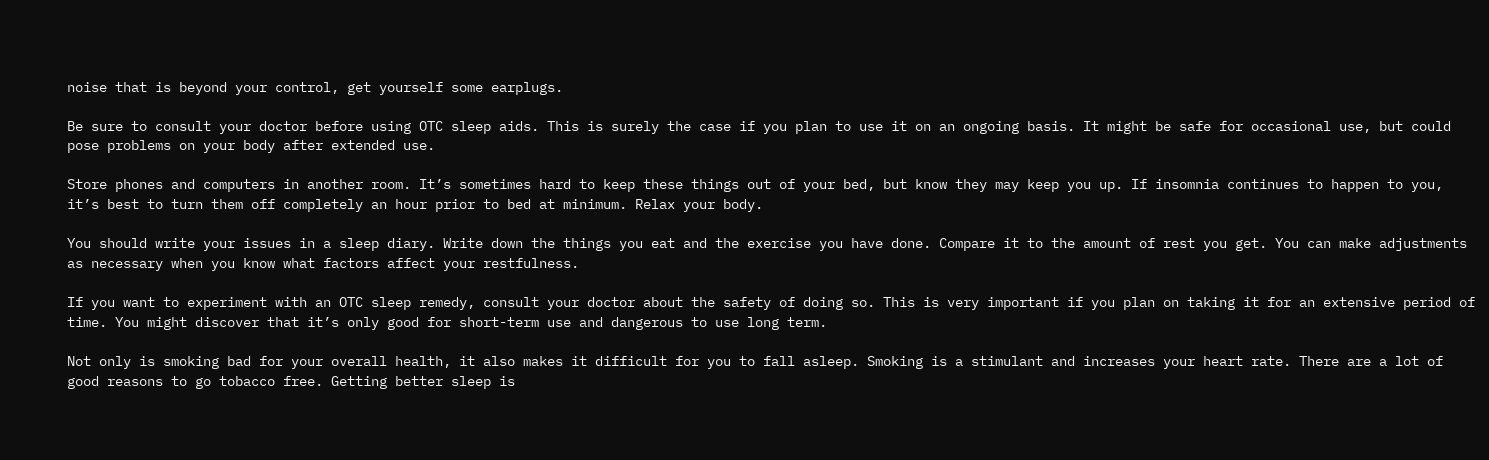noise that is beyond your control, get yourself some earplugs.

Be sure to consult your doctor before using OTC sleep aids. This is surely the case if you plan to use it on an ongoing basis. It might be safe for occasional use, but could pose problems on your body after extended use.

Store phones and computers in another room. It’s sometimes hard to keep these things out of your bed, but know they may keep you up. If insomnia continues to happen to you, it’s best to turn them off completely an hour prior to bed at minimum. Relax your body.

You should write your issues in a sleep diary. Write down the things you eat and the exercise you have done. Compare it to the amount of rest you get. You can make adjustments as necessary when you know what factors affect your restfulness.

If you want to experiment with an OTC sleep remedy, consult your doctor about the safety of doing so. This is very important if you plan on taking it for an extensive period of time. You might discover that it’s only good for short-term use and dangerous to use long term.

Not only is smoking bad for your overall health, it also makes it difficult for you to fall asleep. Smoking is a stimulant and increases your heart rate. There are a lot of good reasons to go tobacco free. Getting better sleep is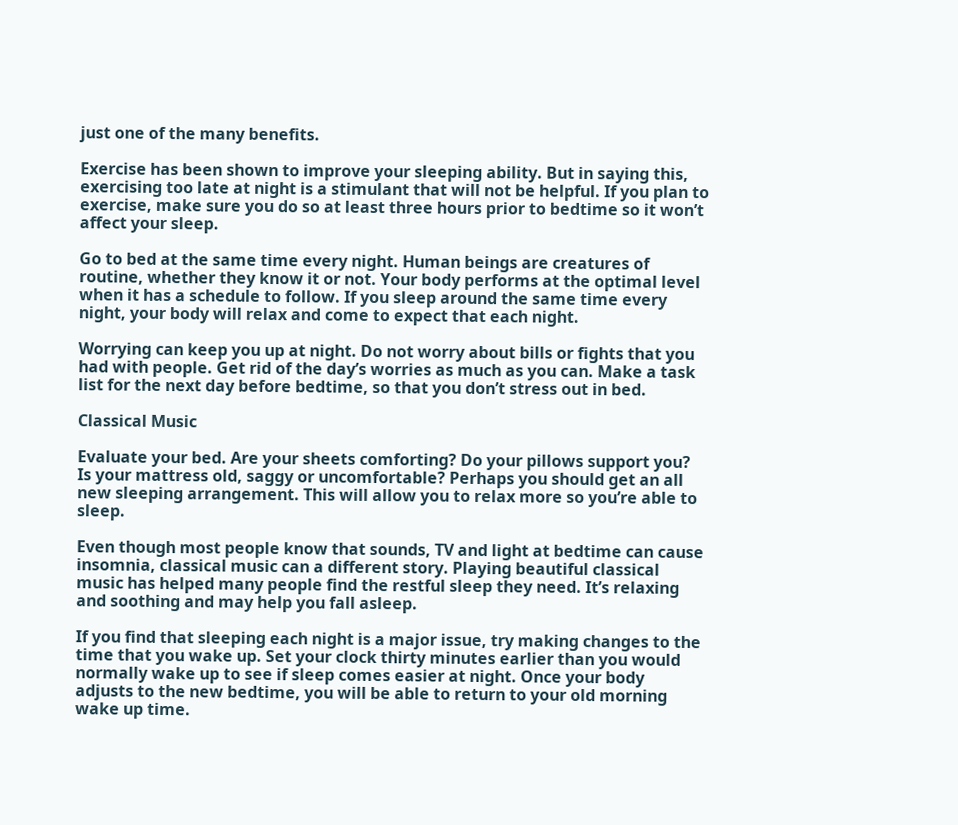just one of the many benefits.

Exercise has been shown to improve your sleeping ability. But in saying this, exercising too late at night is a stimulant that will not be helpful. If you plan to exercise, make sure you do so at least three hours prior to bedtime so it won’t affect your sleep.

Go to bed at the same time every night. Human beings are creatures of routine, whether they know it or not. Your body performs at the optimal level when it has a schedule to follow. If you sleep around the same time every night, your body will relax and come to expect that each night.

Worrying can keep you up at night. Do not worry about bills or fights that you had with people. Get rid of the day’s worries as much as you can. Make a task list for the next day before bedtime, so that you don’t stress out in bed.

Classical Music

Evaluate your bed. Are your sheets comforting? Do your pillows support you? Is your mattress old, saggy or uncomfortable? Perhaps you should get an all new sleeping arrangement. This will allow you to relax more so you’re able to sleep.

Even though most people know that sounds, TV and light at bedtime can cause insomnia, classical music can a different story. Playing beautiful classical music has helped many people find the restful sleep they need. It’s relaxing and soothing and may help you fall asleep.

If you find that sleeping each night is a major issue, try making changes to the time that you wake up. Set your clock thirty minutes earlier than you would normally wake up to see if sleep comes easier at night. Once your body adjusts to the new bedtime, you will be able to return to your old morning wake up time.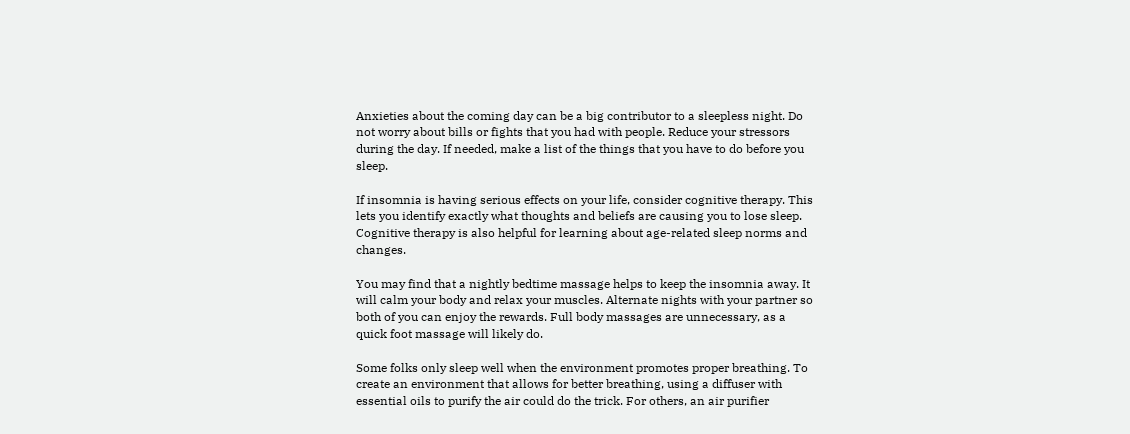Anxieties about the coming day can be a big contributor to a sleepless night. Do not worry about bills or fights that you had with people. Reduce your stressors during the day. If needed, make a list of the things that you have to do before you sleep.

If insomnia is having serious effects on your life, consider cognitive therapy. This lets you identify exactly what thoughts and beliefs are causing you to lose sleep. Cognitive therapy is also helpful for learning about age-related sleep norms and changes.

You may find that a nightly bedtime massage helps to keep the insomnia away. It will calm your body and relax your muscles. Alternate nights with your partner so both of you can enjoy the rewards. Full body massages are unnecessary, as a quick foot massage will likely do.

Some folks only sleep well when the environment promotes proper breathing. To create an environment that allows for better breathing, using a diffuser with essential oils to purify the air could do the trick. For others, an air purifier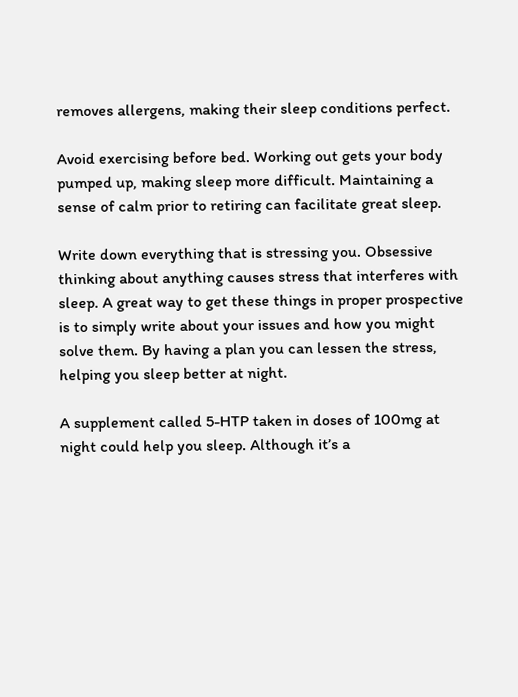removes allergens, making their sleep conditions perfect.

Avoid exercising before bed. Working out gets your body pumped up, making sleep more difficult. Maintaining a sense of calm prior to retiring can facilitate great sleep.

Write down everything that is stressing you. Obsessive thinking about anything causes stress that interferes with sleep. A great way to get these things in proper prospective is to simply write about your issues and how you might solve them. By having a plan you can lessen the stress, helping you sleep better at night.

A supplement called 5-HTP taken in doses of 100mg at night could help you sleep. Although it’s a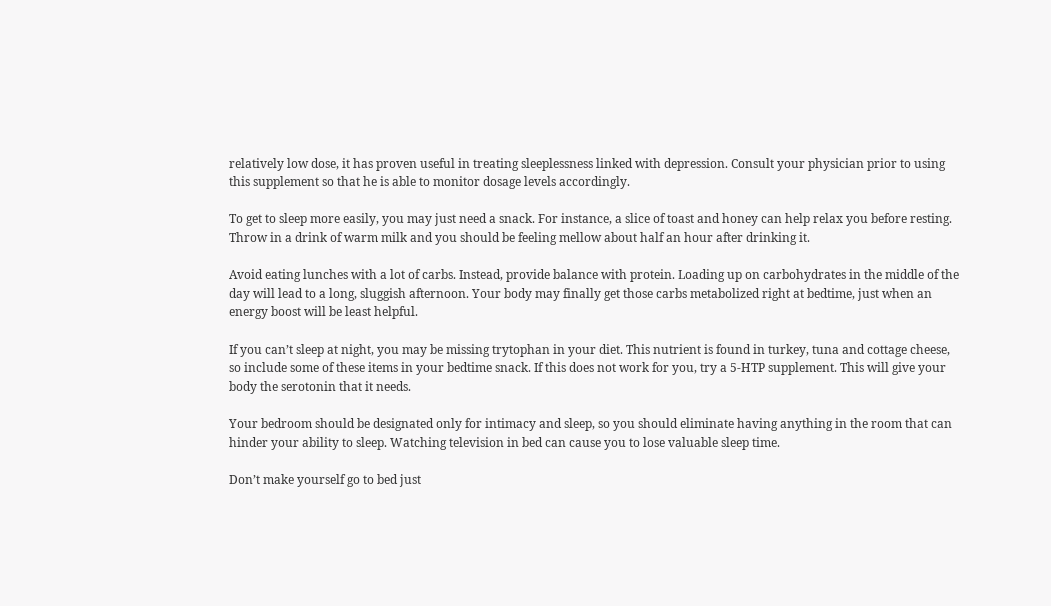relatively low dose, it has proven useful in treating sleeplessness linked with depression. Consult your physician prior to using this supplement so that he is able to monitor dosage levels accordingly.

To get to sleep more easily, you may just need a snack. For instance, a slice of toast and honey can help relax you before resting. Throw in a drink of warm milk and you should be feeling mellow about half an hour after drinking it.

Avoid eating lunches with a lot of carbs. Instead, provide balance with protein. Loading up on carbohydrates in the middle of the day will lead to a long, sluggish afternoon. Your body may finally get those carbs metabolized right at bedtime, just when an energy boost will be least helpful.

If you can’t sleep at night, you may be missing trytophan in your diet. This nutrient is found in turkey, tuna and cottage cheese, so include some of these items in your bedtime snack. If this does not work for you, try a 5-HTP supplement. This will give your body the serotonin that it needs.

Your bedroom should be designated only for intimacy and sleep, so you should eliminate having anything in the room that can hinder your ability to sleep. Watching television in bed can cause you to lose valuable sleep time.

Don’t make yourself go to bed just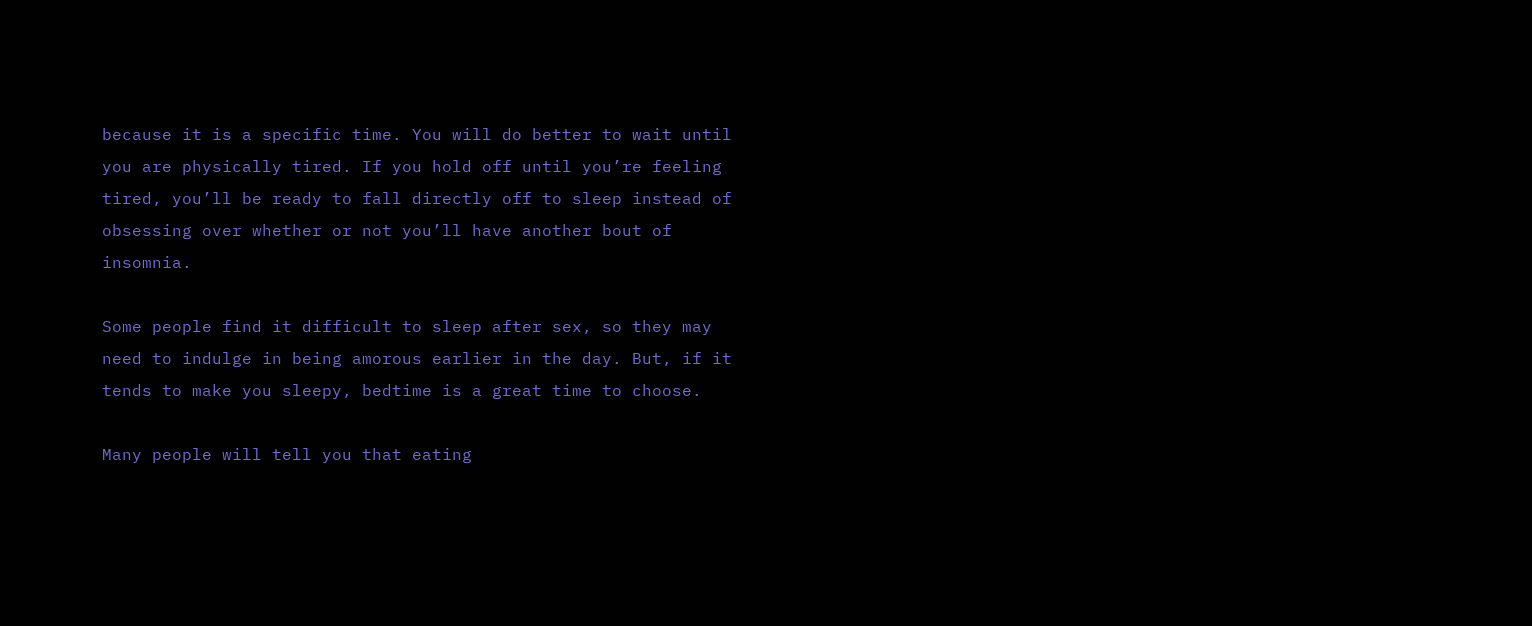because it is a specific time. You will do better to wait until you are physically tired. If you hold off until you’re feeling tired, you’ll be ready to fall directly off to sleep instead of obsessing over whether or not you’ll have another bout of insomnia.

Some people find it difficult to sleep after sex, so they may need to indulge in being amorous earlier in the day. But, if it tends to make you sleepy, bedtime is a great time to choose.

Many people will tell you that eating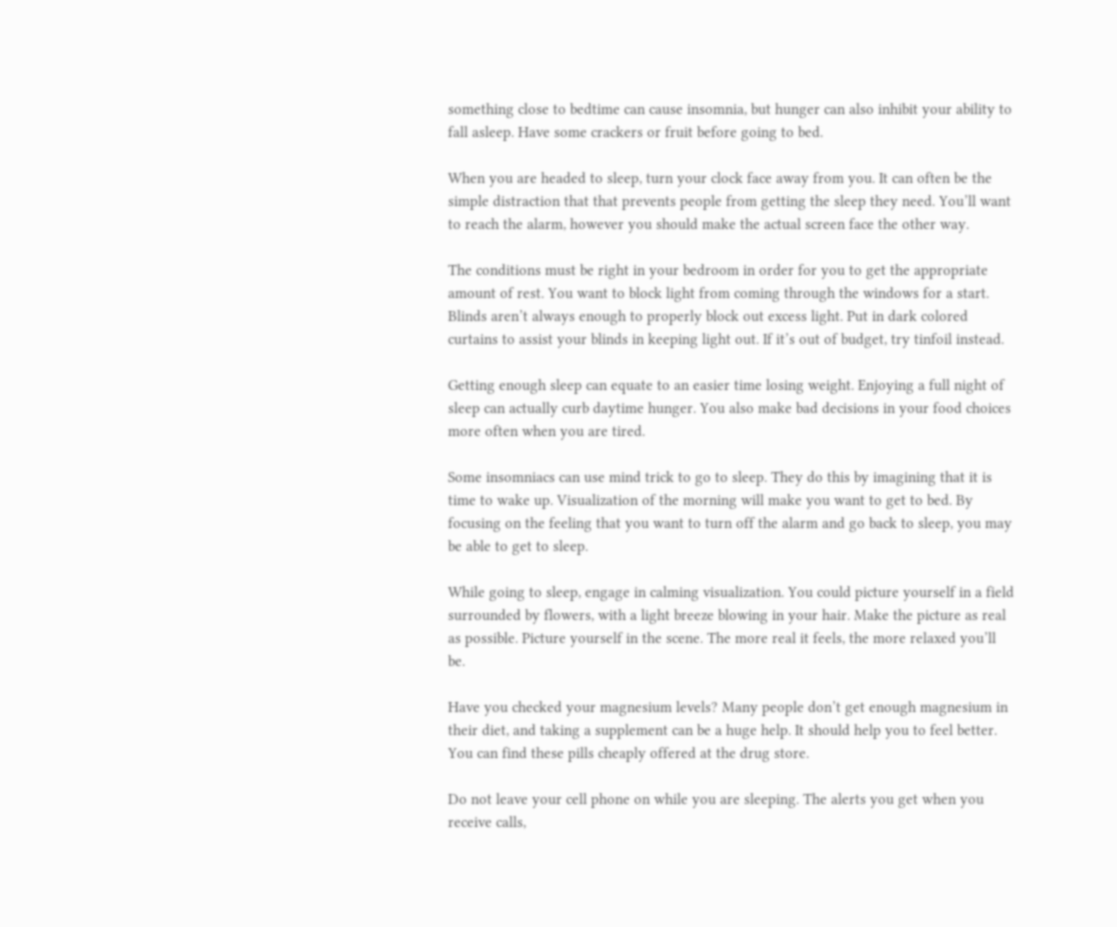something close to bedtime can cause insomnia, but hunger can also inhibit your ability to fall asleep. Have some crackers or fruit before going to bed.

When you are headed to sleep, turn your clock face away from you. It can often be the simple distraction that that prevents people from getting the sleep they need. You’ll want to reach the alarm, however you should make the actual screen face the other way.

The conditions must be right in your bedroom in order for you to get the appropriate amount of rest. You want to block light from coming through the windows for a start. Blinds aren’t always enough to properly block out excess light. Put in dark colored curtains to assist your blinds in keeping light out. If it’s out of budget, try tinfoil instead.

Getting enough sleep can equate to an easier time losing weight. Enjoying a full night of sleep can actually curb daytime hunger. You also make bad decisions in your food choices more often when you are tired.

Some insomniacs can use mind trick to go to sleep. They do this by imagining that it is time to wake up. Visualization of the morning will make you want to get to bed. By focusing on the feeling that you want to turn off the alarm and go back to sleep, you may be able to get to sleep.

While going to sleep, engage in calming visualization. You could picture yourself in a field surrounded by flowers, with a light breeze blowing in your hair. Make the picture as real as possible. Picture yourself in the scene. The more real it feels, the more relaxed you’ll be.

Have you checked your magnesium levels? Many people don’t get enough magnesium in their diet, and taking a supplement can be a huge help. It should help you to feel better. You can find these pills cheaply offered at the drug store.

Do not leave your cell phone on while you are sleeping. The alerts you get when you receive calls,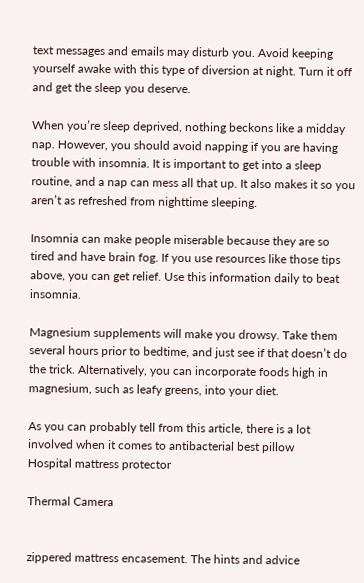text messages and emails may disturb you. Avoid keeping yourself awake with this type of diversion at night. Turn it off and get the sleep you deserve.

When you’re sleep deprived, nothing beckons like a midday nap. However, you should avoid napping if you are having trouble with insomnia. It is important to get into a sleep routine, and a nap can mess all that up. It also makes it so you aren’t as refreshed from nighttime sleeping.

Insomnia can make people miserable because they are so tired and have brain fog. If you use resources like those tips above, you can get relief. Use this information daily to beat insomnia.

Magnesium supplements will make you drowsy. Take them several hours prior to bedtime, and just see if that doesn’t do the trick. Alternatively, you can incorporate foods high in magnesium, such as leafy greens, into your diet.

As you can probably tell from this article, there is a lot involved when it comes to antibacterial best pillow
Hospital mattress protector

Thermal Camera


zippered mattress encasement. The hints and advice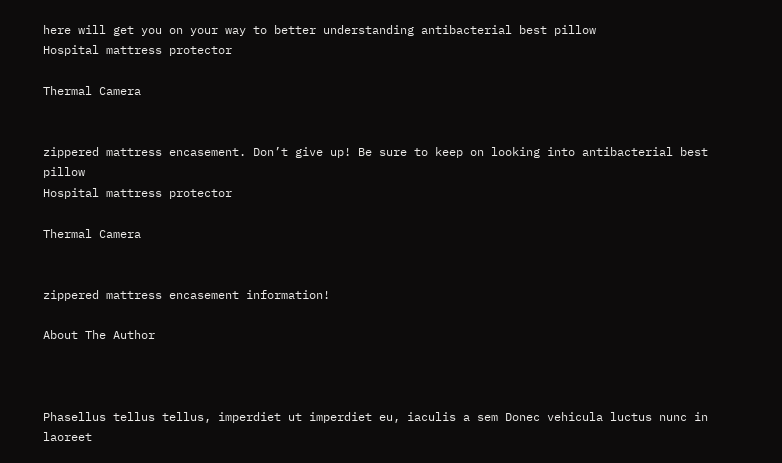here will get you on your way to better understanding antibacterial best pillow
Hospital mattress protector

Thermal Camera


zippered mattress encasement. Don’t give up! Be sure to keep on looking into antibacterial best pillow
Hospital mattress protector

Thermal Camera


zippered mattress encasement information!

About The Author



Phasellus tellus tellus, imperdiet ut imperdiet eu, iaculis a sem Donec vehicula luctus nunc in laoreet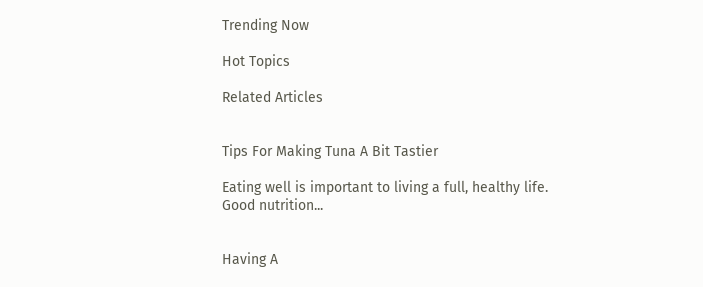Trending Now

Hot Topics

Related Articles


Tips For Making Tuna A Bit Tastier

Eating well is important to living a full, healthy life. Good nutrition...


Having A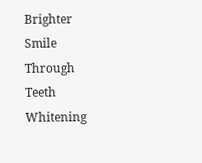Brighter Smile Through Teeth Whitening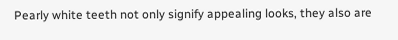Pearly white teeth not only signify appealing looks, they also are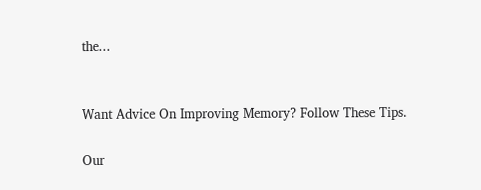the...


Want Advice On Improving Memory? Follow These Tips.

Our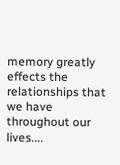memory greatly effects the relationships that we have throughout our lives....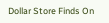Dollar Store Finds On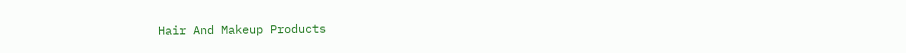Hair And Makeup Products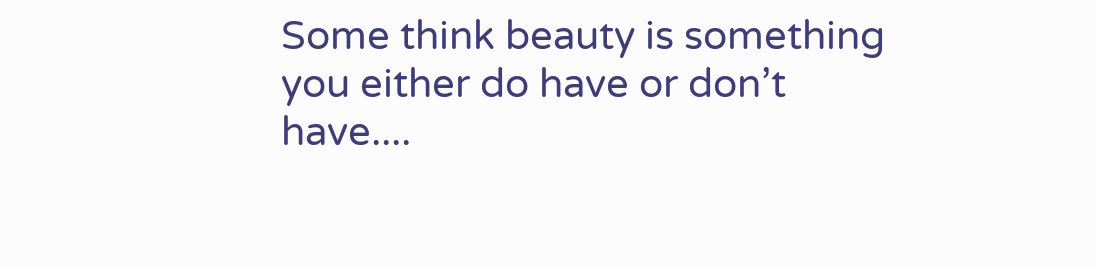Some think beauty is something you either do have or don’t have....